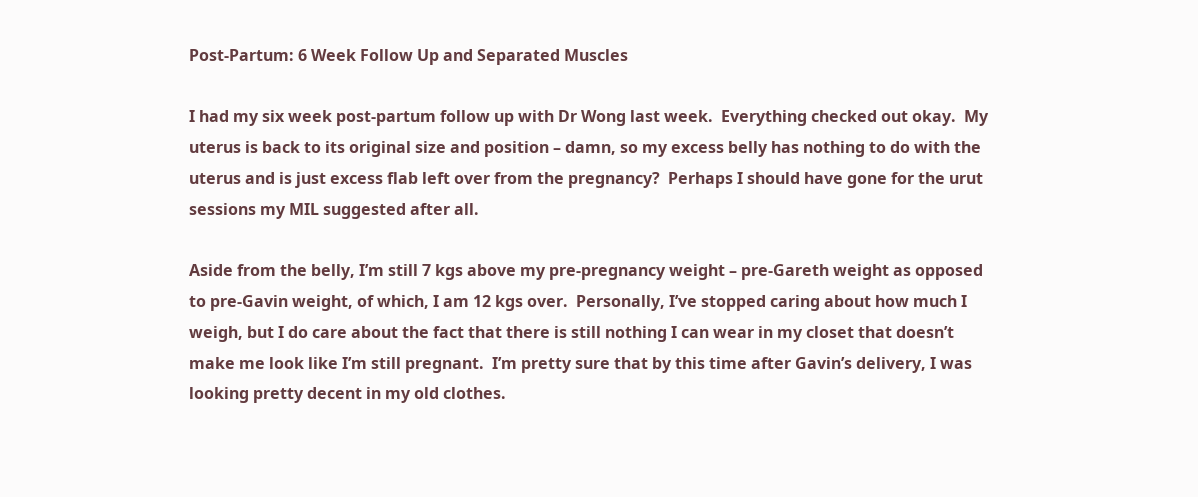Post-Partum: 6 Week Follow Up and Separated Muscles

I had my six week post-partum follow up with Dr Wong last week.  Everything checked out okay.  My uterus is back to its original size and position – damn, so my excess belly has nothing to do with the uterus and is just excess flab left over from the pregnancy?  Perhaps I should have gone for the urut sessions my MIL suggested after all.

Aside from the belly, I’m still 7 kgs above my pre-pregnancy weight – pre-Gareth weight as opposed to pre-Gavin weight, of which, I am 12 kgs over.  Personally, I’ve stopped caring about how much I weigh, but I do care about the fact that there is still nothing I can wear in my closet that doesn’t make me look like I’m still pregnant.  I’m pretty sure that by this time after Gavin’s delivery, I was looking pretty decent in my old clothes.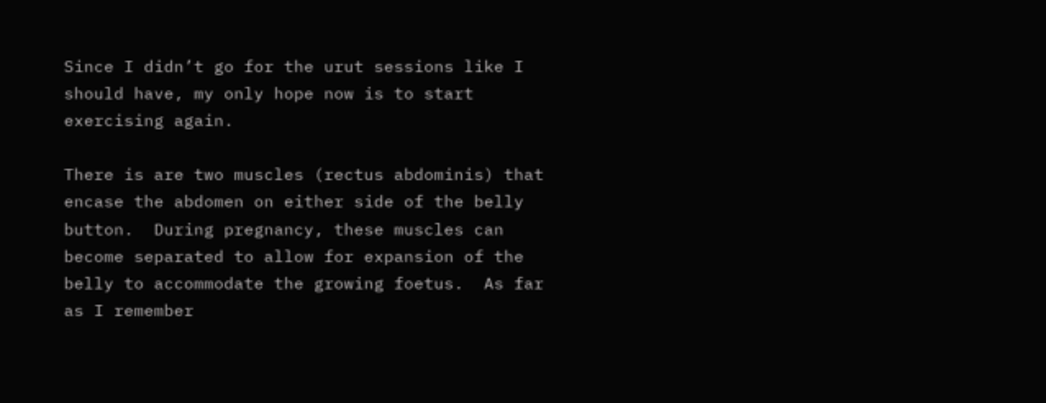Since I didn’t go for the urut sessions like I should have, my only hope now is to start exercising again.

There is are two muscles (rectus abdominis) that encase the abdomen on either side of the belly button.  During pregnancy, these muscles can become separated to allow for expansion of the belly to accommodate the growing foetus.  As far as I remember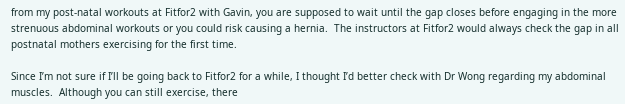from my post-natal workouts at Fitfor2 with Gavin, you are supposed to wait until the gap closes before engaging in the more strenuous abdominal workouts or you could risk causing a hernia.  The instructors at Fitfor2 would always check the gap in all postnatal mothers exercising for the first time.

Since I’m not sure if I’ll be going back to Fitfor2 for a while, I thought I’d better check with Dr Wong regarding my abdominal muscles.  Although you can still exercise, there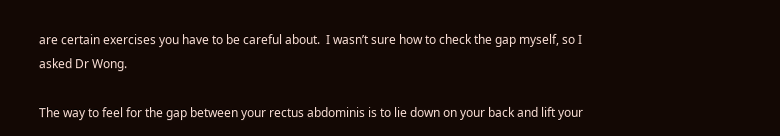are certain exercises you have to be careful about.  I wasn’t sure how to check the gap myself, so I asked Dr Wong.

The way to feel for the gap between your rectus abdominis is to lie down on your back and lift your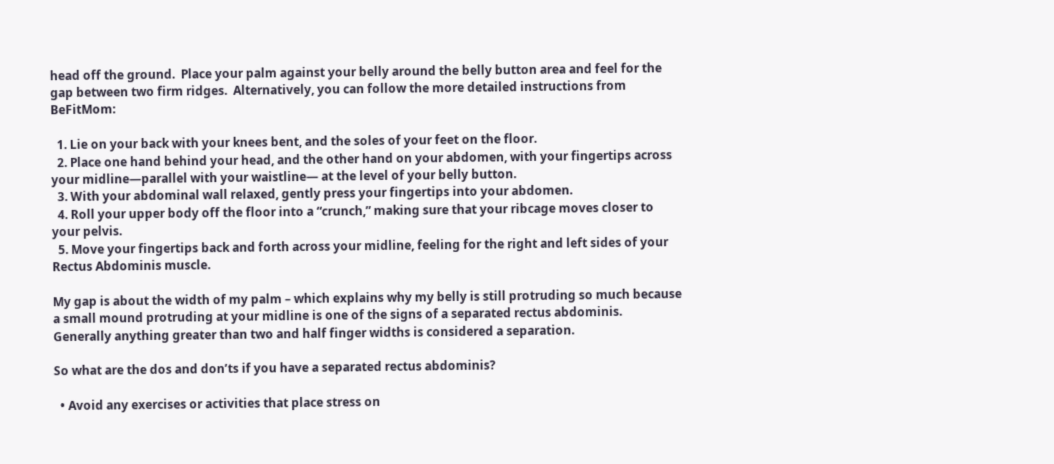head off the ground.  Place your palm against your belly around the belly button area and feel for the gap between two firm ridges.  Alternatively, you can follow the more detailed instructions from BeFitMom:

  1. Lie on your back with your knees bent, and the soles of your feet on the floor.
  2. Place one hand behind your head, and the other hand on your abdomen, with your fingertips across your midline—parallel with your waistline— at the level of your belly button.
  3. With your abdominal wall relaxed, gently press your fingertips into your abdomen.
  4. Roll your upper body off the floor into a “crunch,” making sure that your ribcage moves closer to your pelvis.
  5. Move your fingertips back and forth across your midline, feeling for the right and left sides of your Rectus Abdominis muscle.

My gap is about the width of my palm – which explains why my belly is still protruding so much because a small mound protruding at your midline is one of the signs of a separated rectus abdominis.  Generally anything greater than two and half finger widths is considered a separation.

So what are the dos and don’ts if you have a separated rectus abdominis?

  • Avoid any exercises or activities that place stress on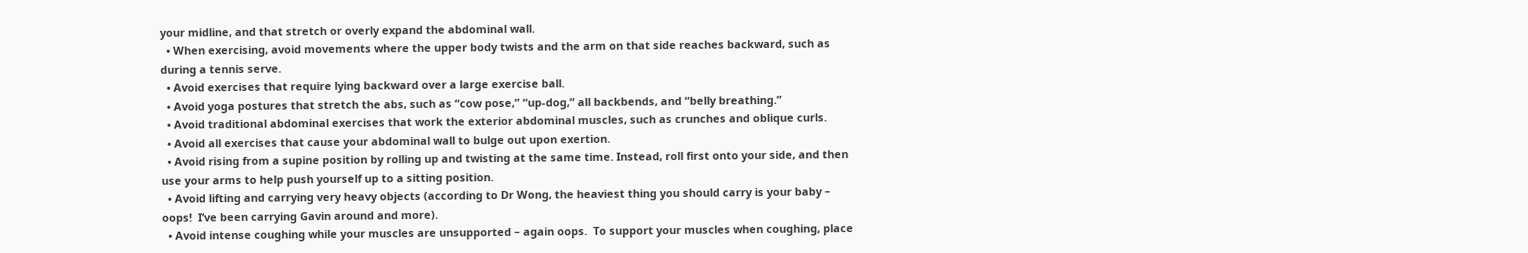your midline, and that stretch or overly expand the abdominal wall.
  • When exercising, avoid movements where the upper body twists and the arm on that side reaches backward, such as during a tennis serve.
  • Avoid exercises that require lying backward over a large exercise ball.
  • Avoid yoga postures that stretch the abs, such as “cow pose,” “up-dog,” all backbends, and “belly breathing.”
  • Avoid traditional abdominal exercises that work the exterior abdominal muscles, such as crunches and oblique curls.
  • Avoid all exercises that cause your abdominal wall to bulge out upon exertion.
  • Avoid rising from a supine position by rolling up and twisting at the same time. Instead, roll first onto your side, and then use your arms to help push yourself up to a sitting position.
  • Avoid lifting and carrying very heavy objects (according to Dr Wong, the heaviest thing you should carry is your baby – oops!  I’ve been carrying Gavin around and more).
  • Avoid intense coughing while your muscles are unsupported – again oops.  To support your muscles when coughing, place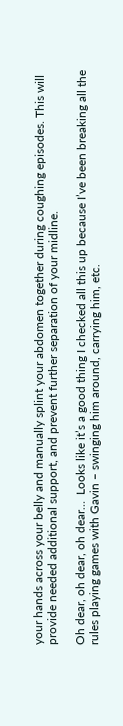your hands across your belly and manually splint your abdomen together during coughing episodes. This will provide needed additional support, and prevent further separation of your midline.

Oh dear, oh dear, oh dear…  Looks like it’s a good thing I checked all this up because I’ve been breaking all the rules playing games with Gavin – swinging him around, carrying him, etc.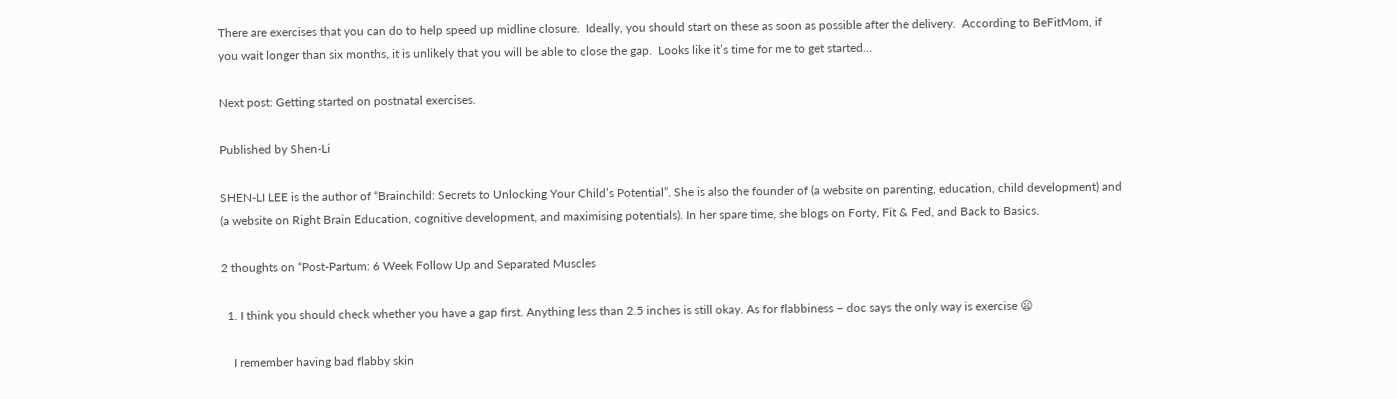There are exercises that you can do to help speed up midline closure.  Ideally, you should start on these as soon as possible after the delivery.  According to BeFitMom, if you wait longer than six months, it is unlikely that you will be able to close the gap.  Looks like it’s time for me to get started…

Next post: Getting started on postnatal exercises.

Published by Shen-Li

SHEN-LI LEE is the author of “Brainchild: Secrets to Unlocking Your Child’s Potential”. She is also the founder of (a website on parenting, education, child development) and (a website on Right Brain Education, cognitive development, and maximising potentials). In her spare time, she blogs on Forty, Fit & Fed, and Back to Basics.

2 thoughts on “Post-Partum: 6 Week Follow Up and Separated Muscles

  1. I think you should check whether you have a gap first. Anything less than 2.5 inches is still okay. As for flabbiness – doc says the only way is exercise 😦

    I remember having bad flabby skin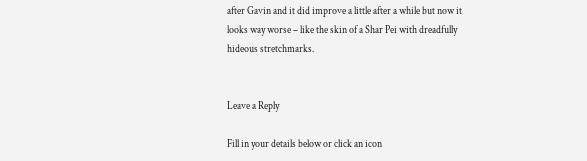after Gavin and it did improve a little after a while but now it looks way worse – like the skin of a Shar Pei with dreadfully hideous stretchmarks.


Leave a Reply

Fill in your details below or click an icon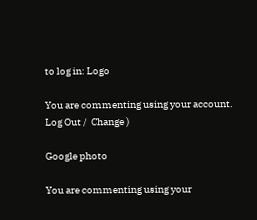to log in: Logo

You are commenting using your account. Log Out /  Change )

Google photo

You are commenting using your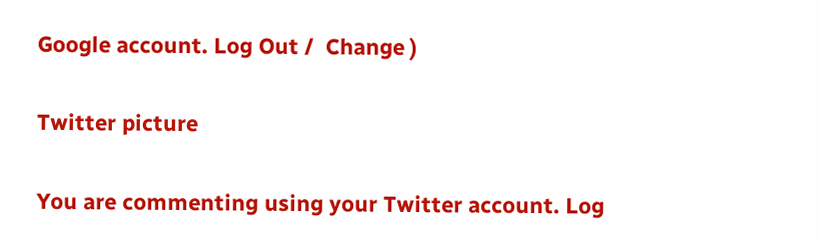Google account. Log Out /  Change )

Twitter picture

You are commenting using your Twitter account. Log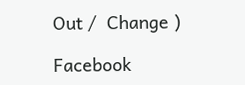Out /  Change )

Facebook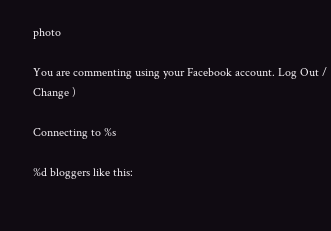photo

You are commenting using your Facebook account. Log Out /  Change )

Connecting to %s

%d bloggers like this: